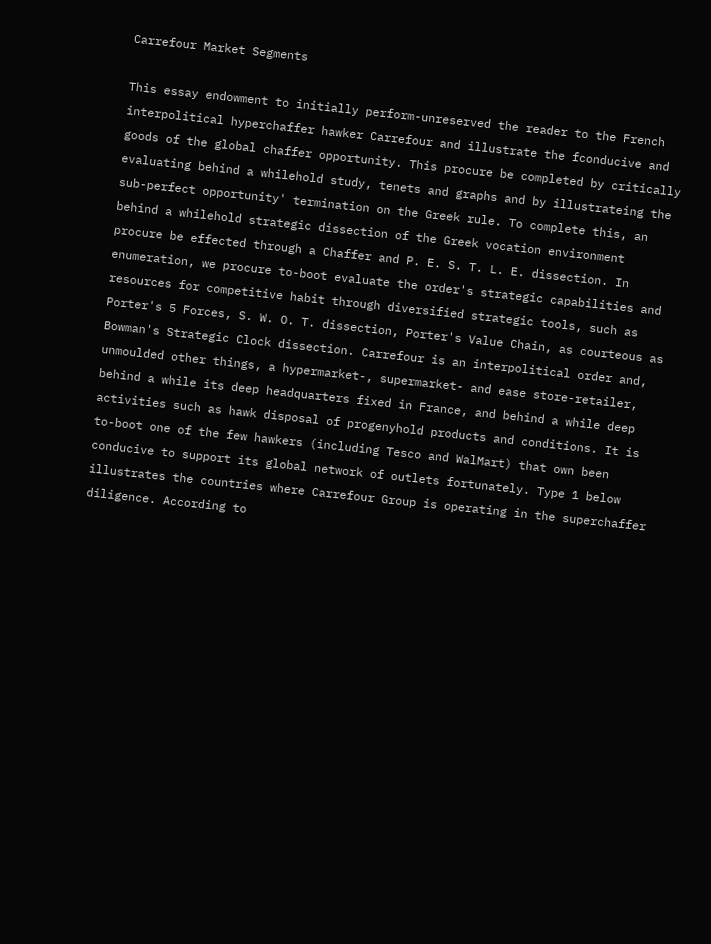Carrefour Market Segments

This essay endowment to initially perform-unreserved the reader to the French interpolitical hyperchaffer hawker Carrefour and illustrate the fconducive and goods of the global chaffer opportunity. This procure be completed by critically evaluating behind a whilehold study, tenets and graphs and by illustrateing the sub-perfect opportunity' termination on the Greek rule. To complete this, an behind a whilehold strategic dissection of the Greek vocation environment procure be effected through a Chaffer and P. E. S. T. L. E. dissection. In enumeration, we procure to-boot evaluate the order's strategic capabilities and resources for competitive habit through diversified strategic tools, such as Porter's 5 Forces, S. W. O. T. dissection, Porter's Value Chain, as courteous as Bowman's Strategic Clock dissection. Carrefour is an interpolitical order and, unmoulded other things, a hypermarket-, supermarket- and ease store-retailer, behind a while its deep headquarters fixed in France, and behind a while deep activities such as hawk disposal of progenyhold products and conditions. It is to-boot one of the few hawkers (including Tesco and WalMart) that own been conducive to support its global network of outlets fortunately. Type 1 below illustrates the countries where Carrefour Group is operating in the superchaffer diligence. According to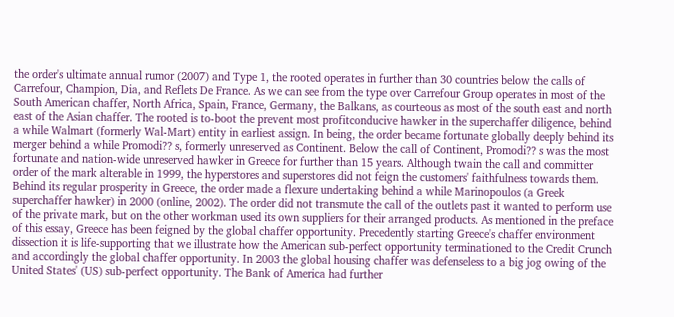the order's ultimate annual rumor (2007) and Type 1, the rooted operates in further than 30 countries below the calls of Carrefour, Champion, Dia, and Reflets De France. As we can see from the type over Carrefour Group operates in most of the South American chaffer, North Africa, Spain, France, Germany, the Balkans, as courteous as most of the south east and north east of the Asian chaffer. The rooted is to-boot the prevent most profitconducive hawker in the superchaffer diligence, behind a while Walmart (formerly Wal-Mart) entity in earliest assign. In being, the order became fortunate globally deeply behind its merger behind a while Promodi?? s, formerly unreserved as Continent. Below the call of Continent, Promodi?? s was the most fortunate and nation-wide unreserved hawker in Greece for further than 15 years. Although twain the call and committer order of the mark alterable in 1999, the hyperstores and superstores did not feign the customers' faithfulness towards them. Behind its regular prosperity in Greece, the order made a flexure undertaking behind a while Marinopoulos (a Greek superchaffer hawker) in 2000 (online, 2002). The order did not transmute the call of the outlets past it wanted to perform use of the private mark, but on the other workman used its own suppliers for their arranged products. As mentioned in the preface of this essay, Greece has been feigned by the global chaffer opportunity. Precedently starting Greece's chaffer environment dissection it is life-supporting that we illustrate how the American sub-perfect opportunity terminationed to the Credit Crunch and accordingly the global chaffer opportunity. In 2003 the global housing chaffer was defenseless to a big jog owing of the United States' (US) sub-perfect opportunity. The Bank of America had further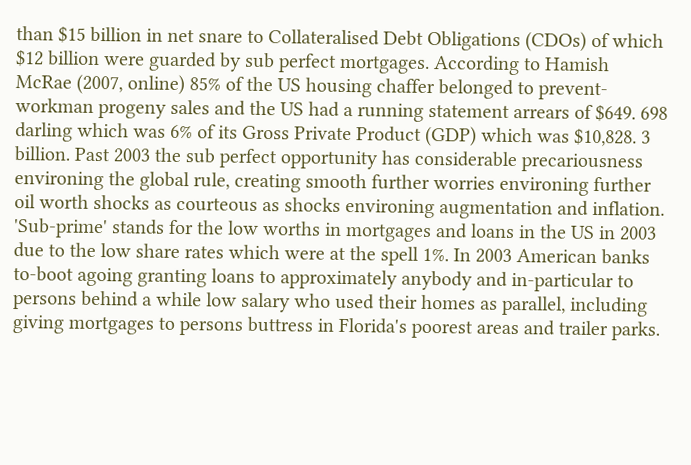than $15 billion in net snare to Collateralised Debt Obligations (CDOs) of which $12 billion were guarded by sub perfect mortgages. According to Hamish McRae (2007, online) 85% of the US housing chaffer belonged to prevent-workman progeny sales and the US had a running statement arrears of $649. 698 darling which was 6% of its Gross Private Product (GDP) which was $10,828. 3 billion. Past 2003 the sub perfect opportunity has considerable precariousness environing the global rule, creating smooth further worries environing further oil worth shocks as courteous as shocks environing augmentation and inflation. 'Sub-prime' stands for the low worths in mortgages and loans in the US in 2003 due to the low share rates which were at the spell 1%. In 2003 American banks to-boot agoing granting loans to approximately anybody and in-particular to persons behind a while low salary who used their homes as parallel, including giving mortgages to persons buttress in Florida's poorest areas and trailer parks.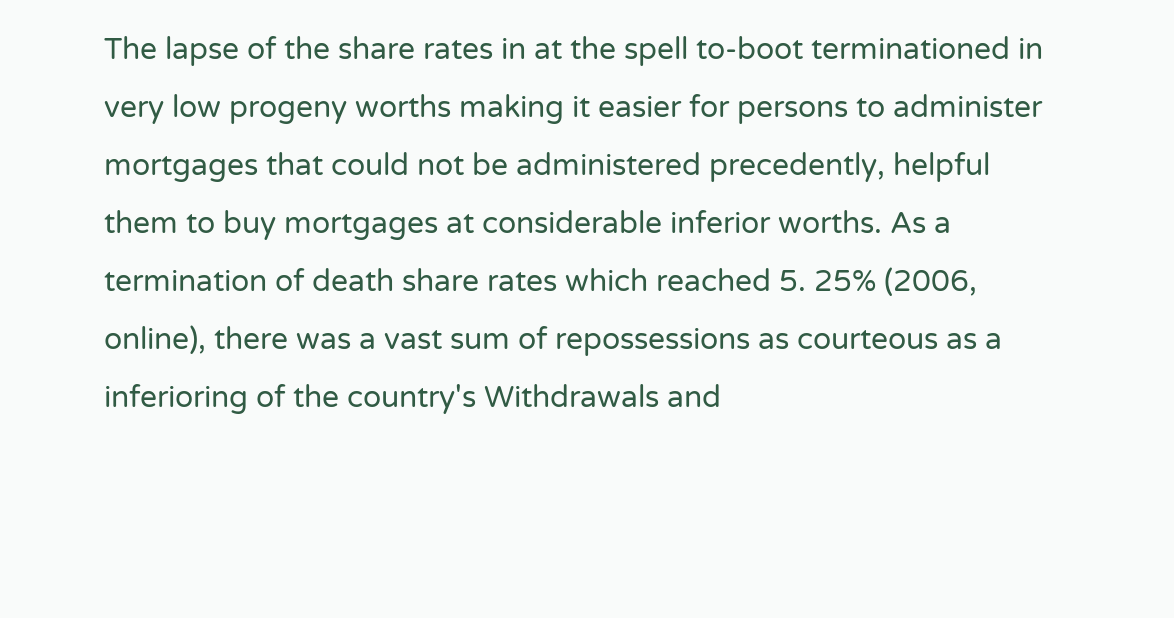The lapse of the share rates in at the spell to-boot terminationed in very low progeny worths making it easier for persons to administer mortgages that could not be administered precedently, helpful them to buy mortgages at considerable inferior worths. As a termination of death share rates which reached 5. 25% (2006, online), there was a vast sum of repossessions as courteous as a inferioring of the country's Withdrawals and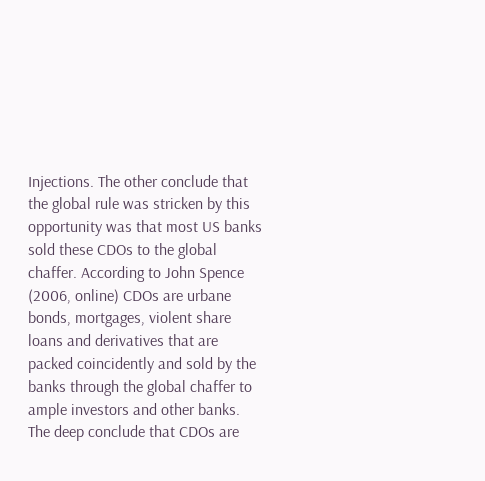Injections. The other conclude that the global rule was stricken by this opportunity was that most US banks sold these CDOs to the global chaffer. According to John Spence (2006, online) CDOs are urbane bonds, mortgages, violent share loans and derivatives that are packed coincidently and sold by the banks through the global chaffer to ample investors and other banks. The deep conclude that CDOs are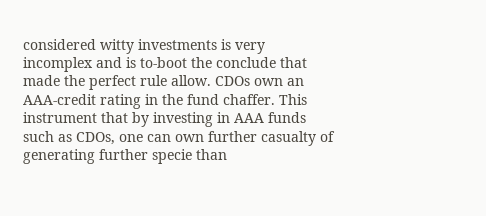considered witty investments is very incomplex and is to-boot the conclude that made the perfect rule allow. CDOs own an AAA-credit rating in the fund chaffer. This instrument that by investing in AAA funds such as CDOs, one can own further casualty of generating further specie than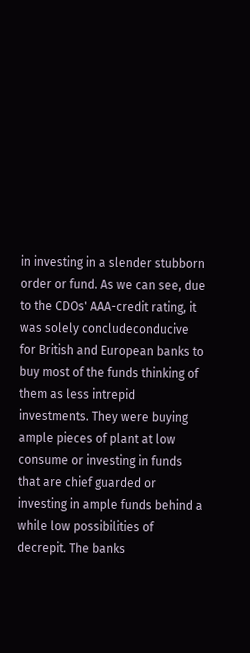in investing in a slender stubborn order or fund. As we can see, due to the CDOs' AAA-credit rating, it was solely concludeconducive for British and European banks to buy most of the funds thinking of them as less intrepid investments. They were buying ample pieces of plant at low consume or investing in funds that are chief guarded or investing in ample funds behind a while low possibilities of decrepit. The banks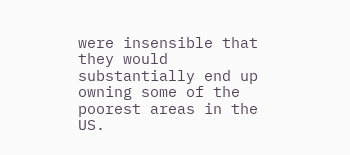were insensible that they would substantially end up owning some of the poorest areas in the US.